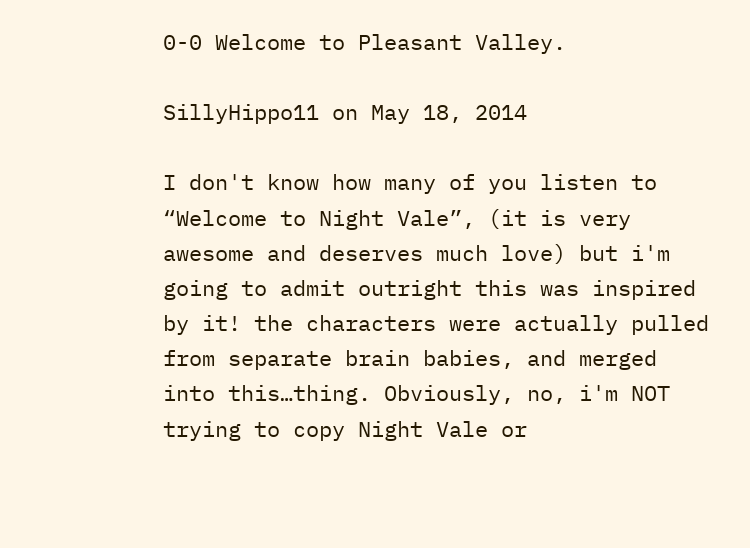0-0 Welcome to Pleasant Valley.

SillyHippo11 on May 18, 2014

I don't know how many of you listen to “Welcome to Night Vale”, (it is very awesome and deserves much love) but i'm going to admit outright this was inspired by it! the characters were actually pulled from separate brain babies, and merged into this…thing. Obviously, no, i'm NOT trying to copy Night Vale or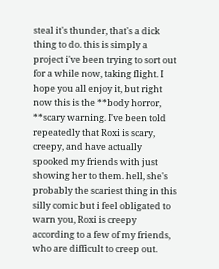steal it's thunder, that's a dick thing to do. this is simply a project i've been trying to sort out for a while now, taking flight. I hope you all enjoy it, but right now this is the **body horror, **scary warning. I've been told repeatedly that Roxi is scary, creepy, and have actually spooked my friends with just showing her to them. hell, she's probably the scariest thing in this silly comic but i feel obligated to warn you, Roxi is creepy according to a few of my friends, who are difficult to creep out.